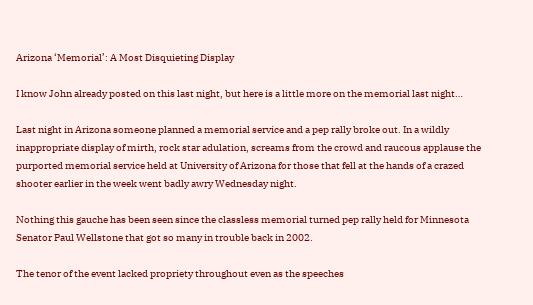Arizona ‘Memorial’: A Most Disquieting Display

I know John already posted on this last night, but here is a little more on the memorial last night…

Last night in Arizona someone planned a memorial service and a pep rally broke out. In a wildly inappropriate display of mirth, rock star adulation, screams from the crowd and raucous applause the purported memorial service held at University of Arizona for those that fell at the hands of a crazed shooter earlier in the week went badly awry Wednesday night.

Nothing this gauche has been seen since the classless memorial turned pep rally held for Minnesota Senator Paul Wellstone that got so many in trouble back in 2002.

The tenor of the event lacked propriety throughout even as the speeches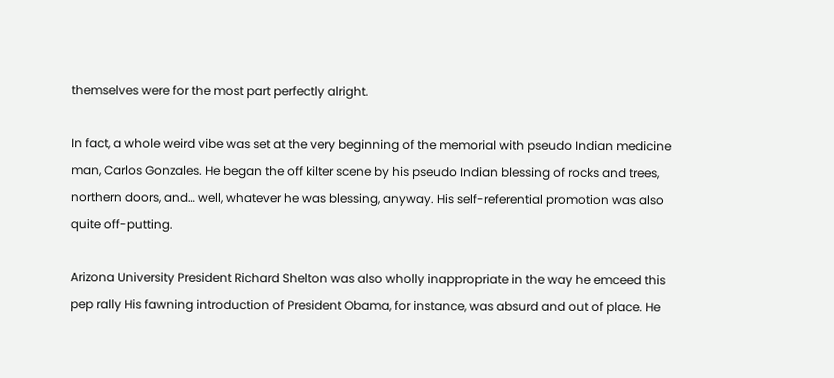themselves were for the most part perfectly alright.

In fact, a whole weird vibe was set at the very beginning of the memorial with pseudo Indian medicine man, Carlos Gonzales. He began the off kilter scene by his pseudo Indian blessing of rocks and trees, northern doors, and… well, whatever he was blessing, anyway. His self-referential promotion was also quite off-putting.

Arizona University President Richard Shelton was also wholly inappropriate in the way he emceed this pep rally His fawning introduction of President Obama, for instance, was absurd and out of place. He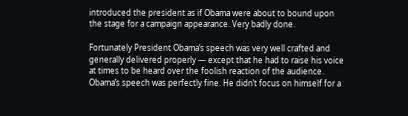introduced the president as if Obama were about to bound upon the stage for a campaign appearance. Very badly done.

Fortunately President Obama’s speech was very well crafted and generally delivered properly — except that he had to raise his voice at times to be heard over the foolish reaction of the audience. Obama’s speech was perfectly fine. He didn’t focus on himself for a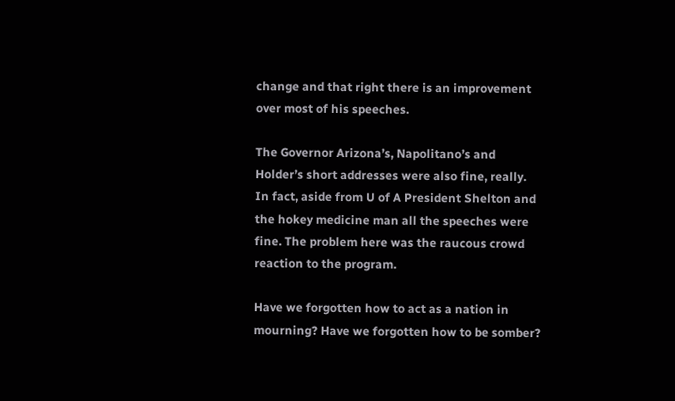change and that right there is an improvement over most of his speeches.

The Governor Arizona’s, Napolitano’s and Holder’s short addresses were also fine, really. In fact, aside from U of A President Shelton and the hokey medicine man all the speeches were fine. The problem here was the raucous crowd reaction to the program.

Have we forgotten how to act as a nation in mourning? Have we forgotten how to be somber?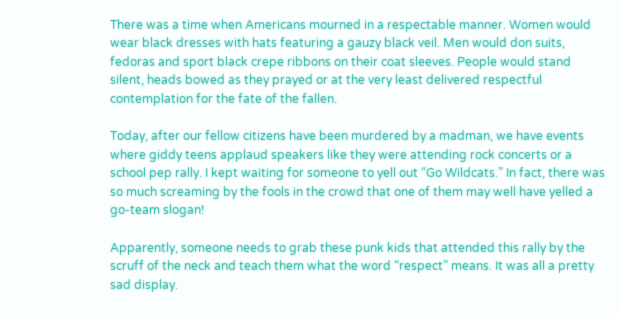There was a time when Americans mourned in a respectable manner. Women would wear black dresses with hats featuring a gauzy black veil. Men would don suits, fedoras and sport black crepe ribbons on their coat sleeves. People would stand silent, heads bowed as they prayed or at the very least delivered respectful contemplation for the fate of the fallen.

Today, after our fellow citizens have been murdered by a madman, we have events where giddy teens applaud speakers like they were attending rock concerts or a school pep rally. I kept waiting for someone to yell out “Go Wildcats.” In fact, there was so much screaming by the fools in the crowd that one of them may well have yelled a go-team slogan!

Apparently, someone needs to grab these punk kids that attended this rally by the scruff of the neck and teach them what the word “respect” means. It was all a pretty sad display.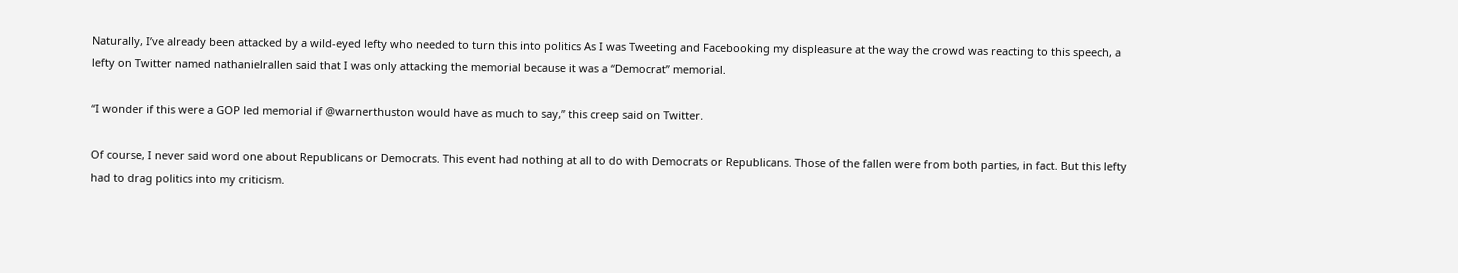Naturally, I’ve already been attacked by a wild-eyed lefty who needed to turn this into politics As I was Tweeting and Facebooking my displeasure at the way the crowd was reacting to this speech, a lefty on Twitter named nathanielrallen said that I was only attacking the memorial because it was a “Democrat” memorial.

“I wonder if this were a GOP led memorial if @warnerthuston would have as much to say,” this creep said on Twitter.

Of course, I never said word one about Republicans or Democrats. This event had nothing at all to do with Democrats or Republicans. Those of the fallen were from both parties, in fact. But this lefty had to drag politics into my criticism.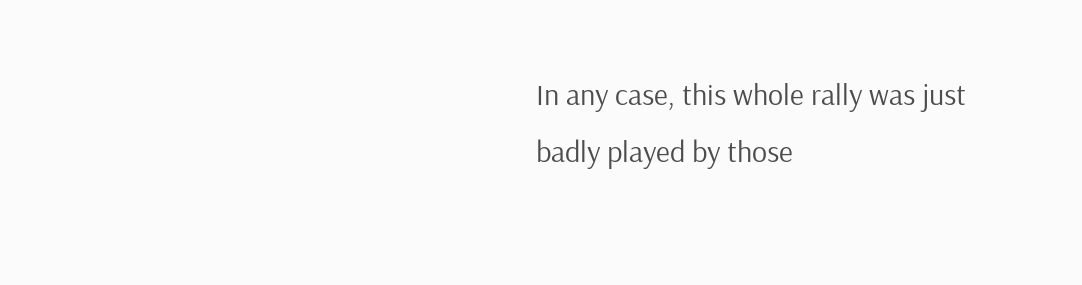In any case, this whole rally was just badly played by those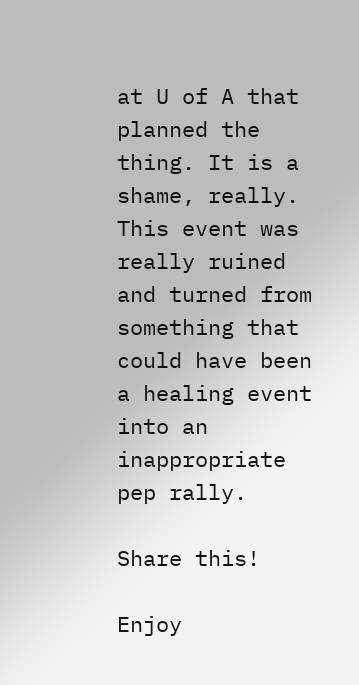at U of A that planned the thing. It is a shame, really. This event was really ruined and turned from something that could have been a healing event into an inappropriate pep rally.

Share this!

Enjoy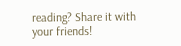reading? Share it with your friends!